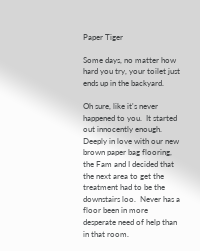Paper Tiger

Some days, no matter how hard you try, your toilet just ends up in the backyard.

Oh sure, like it's never happened to you.  It started out innocently enough.  Deeply in love with our new brown paper bag flooring, the Fam and I decided that the next area to get the treatment had to be the downstairs loo.  Never has a floor been in more desperate need of help than in that room.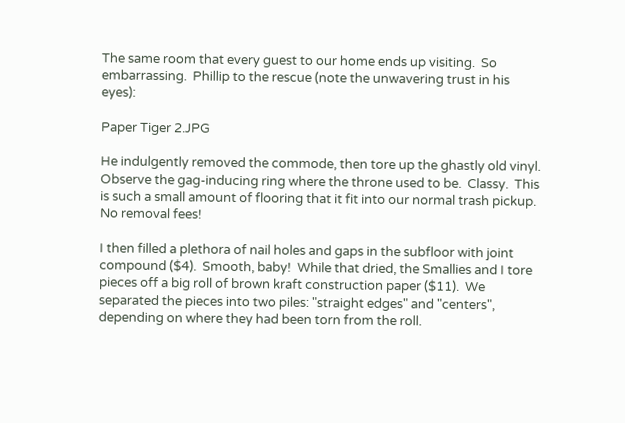The same room that every guest to our home ends up visiting.  So embarrassing.  Phillip to the rescue (note the unwavering trust in his eyes):

Paper Tiger 2.JPG

He indulgently removed the commode, then tore up the ghastly old vinyl.  Observe the gag-inducing ring where the throne used to be.  Classy.  This is such a small amount of flooring that it fit into our normal trash pickup.  No removal fees!

I then filled a plethora of nail holes and gaps in the subfloor with joint compound ($4).  Smooth, baby!  While that dried, the Smallies and I tore pieces off a big roll of brown kraft construction paper ($11).  We separated the pieces into two piles: "straight edges" and "centers", depending on where they had been torn from the roll.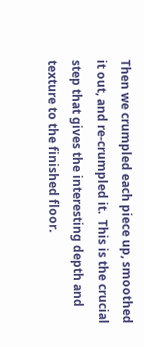Then we crumpled each piece up, smoothed it out, and re-crumpled it.  This is the crucial step that gives the interesting depth and texture to the finished floor.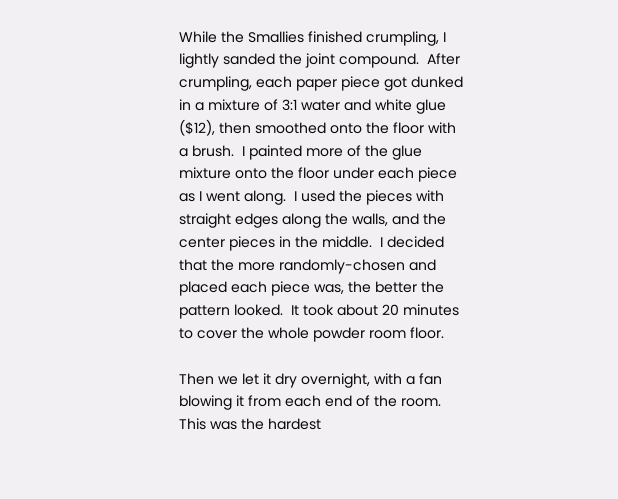While the Smallies finished crumpling, I lightly sanded the joint compound.  After crumpling, each paper piece got dunked in a mixture of 3:1 water and white glue ($12), then smoothed onto the floor with a brush.  I painted more of the glue mixture onto the floor under each piece as I went along.  I used the pieces with straight edges along the walls, and the center pieces in the middle.  I decided that the more randomly-chosen and placed each piece was, the better the pattern looked.  It took about 20 minutes to cover the whole powder room floor.

Then we let it dry overnight, with a fan blowing it from each end of the room.  This was the hardest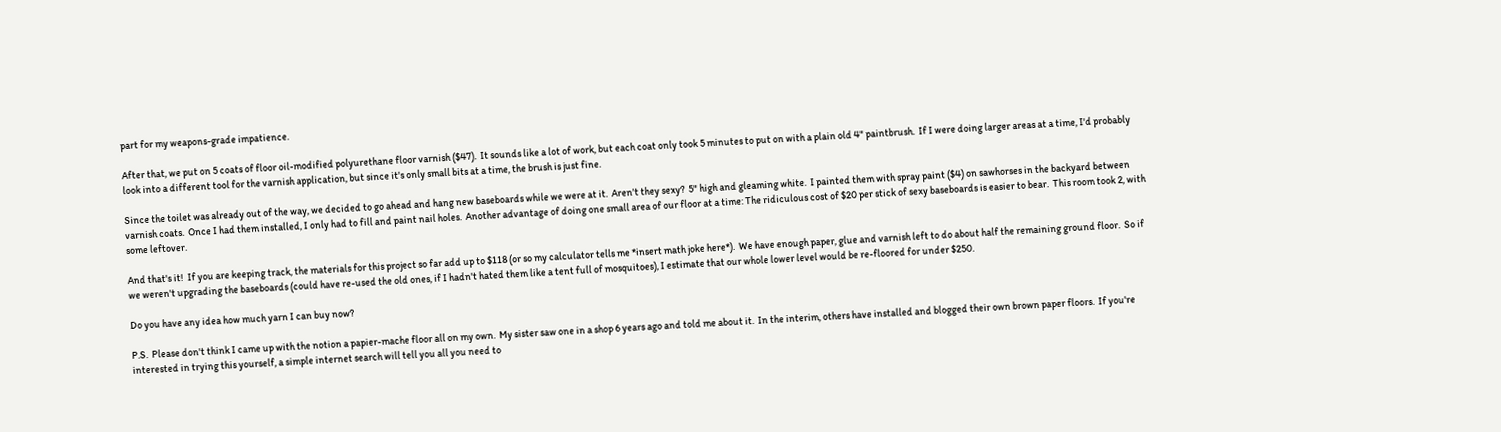part for my weapons-grade impatience.

After that, we put on 5 coats of floor oil-modified polyurethane floor varnish ($47).  It sounds like a lot of work, but each coat only took 5 minutes to put on with a plain old 4" paintbrush.  If I were doing larger areas at a time, I'd probably look into a different tool for the varnish application, but since it's only small bits at a time, the brush is just fine.

Since the toilet was already out of the way, we decided to go ahead and hang new baseboards while we were at it.  Aren't they sexy?  5" high and gleaming white.  I painted them with spray paint ($4) on sawhorses in the backyard between varnish coats.  Once I had them installed, I only had to fill and paint nail holes.  Another advantage of doing one small area of our floor at a time: The ridiculous cost of $20 per stick of sexy baseboards is easier to bear.  This room took 2, with some leftover.

And that's it!  If you are keeping track, the materials for this project so far add up to $118 (or so my calculator tells me *insert math joke here*).  We have enough paper, glue and varnish left to do about half the remaining ground floor.  So if we weren't upgrading the baseboards (could have re-used the old ones, if I hadn't hated them like a tent full of mosquitoes), I estimate that our whole lower level would be re-floored for under $250.

Do you have any idea how much yarn I can buy now?

P.S.  Please don't think I came up with the notion a papier-mache floor all on my own.  My sister saw one in a shop 6 years ago and told me about it.  In the interim, others have installed and blogged their own brown paper floors.  If you're interested in trying this yourself, a simple internet search will tell you all you need to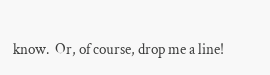know.  Or, of course, drop me a line!